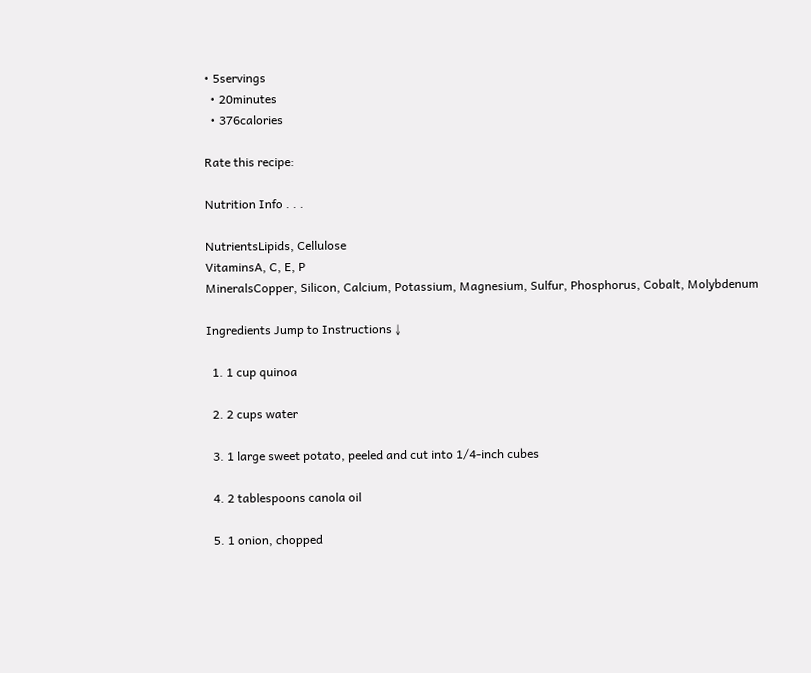• 5servings
  • 20minutes
  • 376calories

Rate this recipe:

Nutrition Info . . .

NutrientsLipids, Cellulose
VitaminsA, C, E, P
MineralsCopper, Silicon, Calcium, Potassium, Magnesium, Sulfur, Phosphorus, Cobalt, Molybdenum

Ingredients Jump to Instructions ↓

  1. 1 cup quinoa

  2. 2 cups water

  3. 1 large sweet potato, peeled and cut into 1/4-inch cubes

  4. 2 tablespoons canola oil

  5. 1 onion, chopped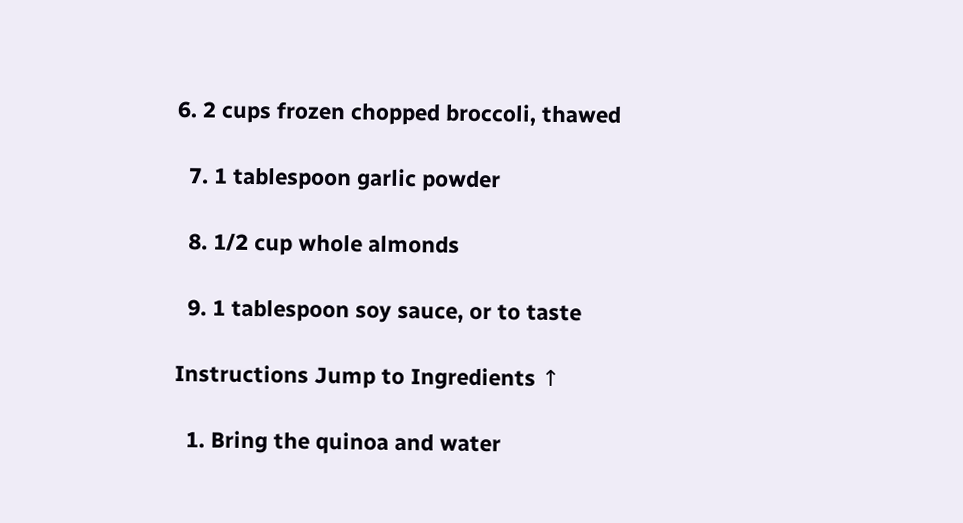6. 2 cups frozen chopped broccoli, thawed

  7. 1 tablespoon garlic powder

  8. 1/2 cup whole almonds

  9. 1 tablespoon soy sauce, or to taste

Instructions Jump to Ingredients ↑

  1. Bring the quinoa and water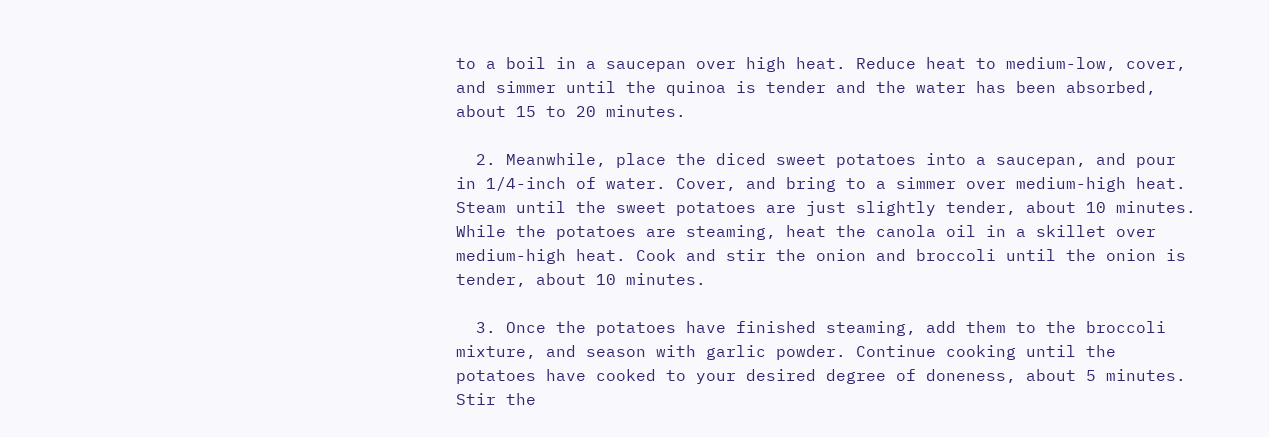to a boil in a saucepan over high heat. Reduce heat to medium-low, cover, and simmer until the quinoa is tender and the water has been absorbed, about 15 to 20 minutes.

  2. Meanwhile, place the diced sweet potatoes into a saucepan, and pour in 1/4-inch of water. Cover, and bring to a simmer over medium-high heat. Steam until the sweet potatoes are just slightly tender, about 10 minutes. While the potatoes are steaming, heat the canola oil in a skillet over medium-high heat. Cook and stir the onion and broccoli until the onion is tender, about 10 minutes.

  3. Once the potatoes have finished steaming, add them to the broccoli mixture, and season with garlic powder. Continue cooking until the potatoes have cooked to your desired degree of doneness, about 5 minutes. Stir the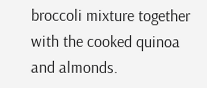broccoli mixture together with the cooked quinoa and almonds.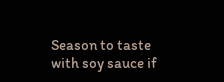Season to taste with soy sauce if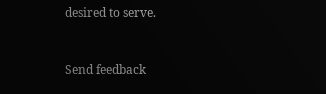desired to serve.


Send feedback